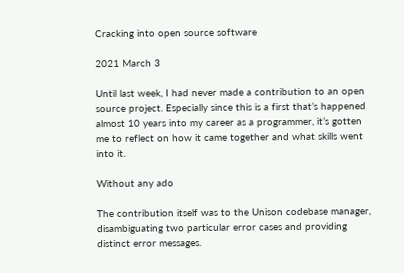Cracking into open source software

2021 March 3

Until last week, I had never made a contribution to an open source project. Especially since this is a first that’s happened almost 10 years into my career as a programmer, it’s gotten me to reflect on how it came together and what skills went into it.

Without any ado

The contribution itself was to the Unison codebase manager, disambiguating two particular error cases and providing distinct error messages.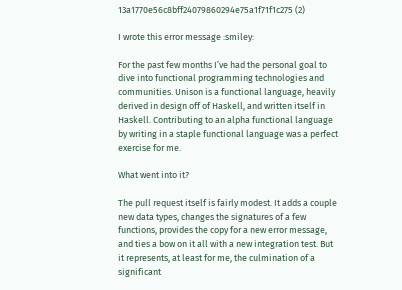13a1770e56c8bff24079860294e75a1f71f1c275 (2)

I wrote this error message :smiley:

For the past few months I’ve had the personal goal to dive into functional programming technologies and communities. Unison is a functional language, heavily derived in design off of Haskell, and written itself in Haskell. Contributing to an alpha functional language by writing in a staple functional language was a perfect exercise for me.

What went into it?

The pull request itself is fairly modest. It adds a couple new data types, changes the signatures of a few functions, provides the copy for a new error message, and ties a bow on it all with a new integration test. But it represents, at least for me, the culmination of a significant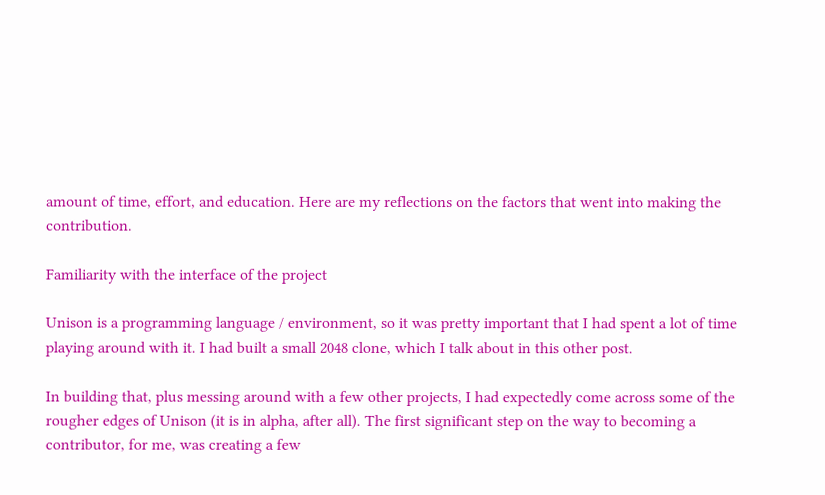amount of time, effort, and education. Here are my reflections on the factors that went into making the contribution.

Familiarity with the interface of the project

Unison is a programming language / environment, so it was pretty important that I had spent a lot of time playing around with it. I had built a small 2048 clone, which I talk about in this other post.

In building that, plus messing around with a few other projects, I had expectedly come across some of the rougher edges of Unison (it is in alpha, after all). The first significant step on the way to becoming a contributor, for me, was creating a few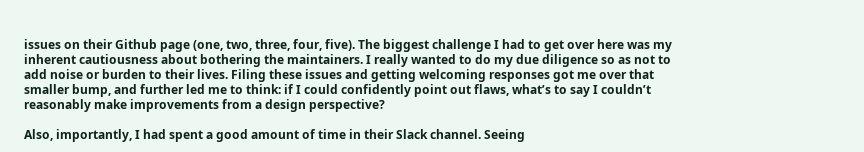issues on their Github page (one, two, three, four, five). The biggest challenge I had to get over here was my inherent cautiousness about bothering the maintainers. I really wanted to do my due diligence so as not to add noise or burden to their lives. Filing these issues and getting welcoming responses got me over that smaller bump, and further led me to think: if I could confidently point out flaws, what’s to say I couldn’t reasonably make improvements from a design perspective?

Also, importantly, I had spent a good amount of time in their Slack channel. Seeing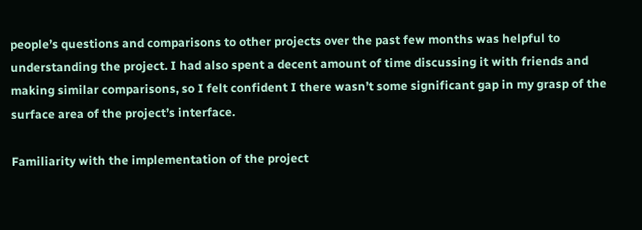people’s questions and comparisons to other projects over the past few months was helpful to understanding the project. I had also spent a decent amount of time discussing it with friends and making similar comparisons, so I felt confident I there wasn’t some significant gap in my grasp of the surface area of the project’s interface.

Familiarity with the implementation of the project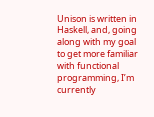Unison is written in Haskell, and, going along with my goal to get more familiar with functional programming, I’m currently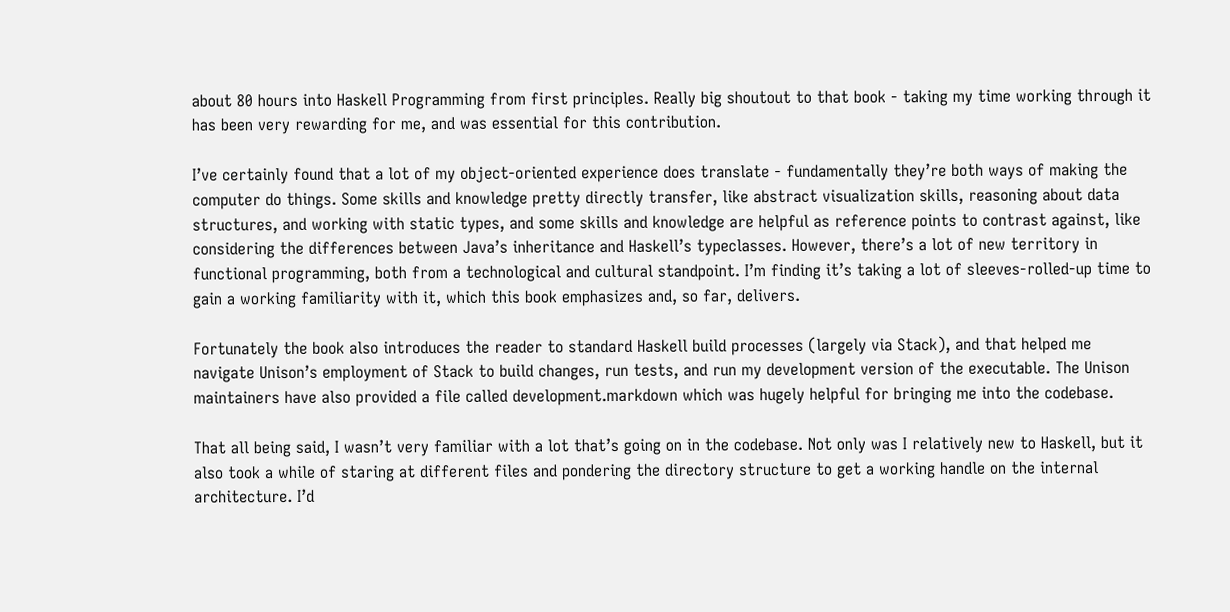about 80 hours into Haskell Programming from first principles. Really big shoutout to that book - taking my time working through it has been very rewarding for me, and was essential for this contribution.

I’ve certainly found that a lot of my object-oriented experience does translate - fundamentally they’re both ways of making the computer do things. Some skills and knowledge pretty directly transfer, like abstract visualization skills, reasoning about data structures, and working with static types, and some skills and knowledge are helpful as reference points to contrast against, like considering the differences between Java’s inheritance and Haskell’s typeclasses. However, there’s a lot of new territory in functional programming, both from a technological and cultural standpoint. I’m finding it’s taking a lot of sleeves-rolled-up time to gain a working familiarity with it, which this book emphasizes and, so far, delivers.

Fortunately the book also introduces the reader to standard Haskell build processes (largely via Stack), and that helped me navigate Unison’s employment of Stack to build changes, run tests, and run my development version of the executable. The Unison maintainers have also provided a file called development.markdown which was hugely helpful for bringing me into the codebase.

That all being said, I wasn’t very familiar with a lot that’s going on in the codebase. Not only was I relatively new to Haskell, but it also took a while of staring at different files and pondering the directory structure to get a working handle on the internal architecture. I’d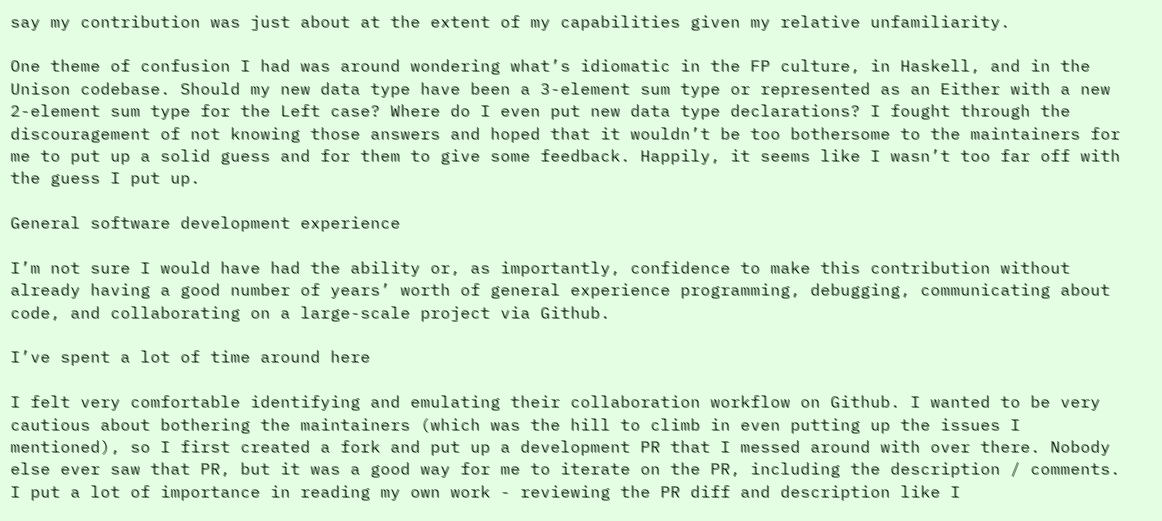say my contribution was just about at the extent of my capabilities given my relative unfamiliarity.

One theme of confusion I had was around wondering what’s idiomatic in the FP culture, in Haskell, and in the Unison codebase. Should my new data type have been a 3-element sum type or represented as an Either with a new 2-element sum type for the Left case? Where do I even put new data type declarations? I fought through the discouragement of not knowing those answers and hoped that it wouldn’t be too bothersome to the maintainers for me to put up a solid guess and for them to give some feedback. Happily, it seems like I wasn’t too far off with the guess I put up.

General software development experience

I’m not sure I would have had the ability or, as importantly, confidence to make this contribution without already having a good number of years’ worth of general experience programming, debugging, communicating about code, and collaborating on a large-scale project via Github.

I’ve spent a lot of time around here

I felt very comfortable identifying and emulating their collaboration workflow on Github. I wanted to be very cautious about bothering the maintainers (which was the hill to climb in even putting up the issues I mentioned), so I first created a fork and put up a development PR that I messed around with over there. Nobody else ever saw that PR, but it was a good way for me to iterate on the PR, including the description / comments. I put a lot of importance in reading my own work - reviewing the PR diff and description like I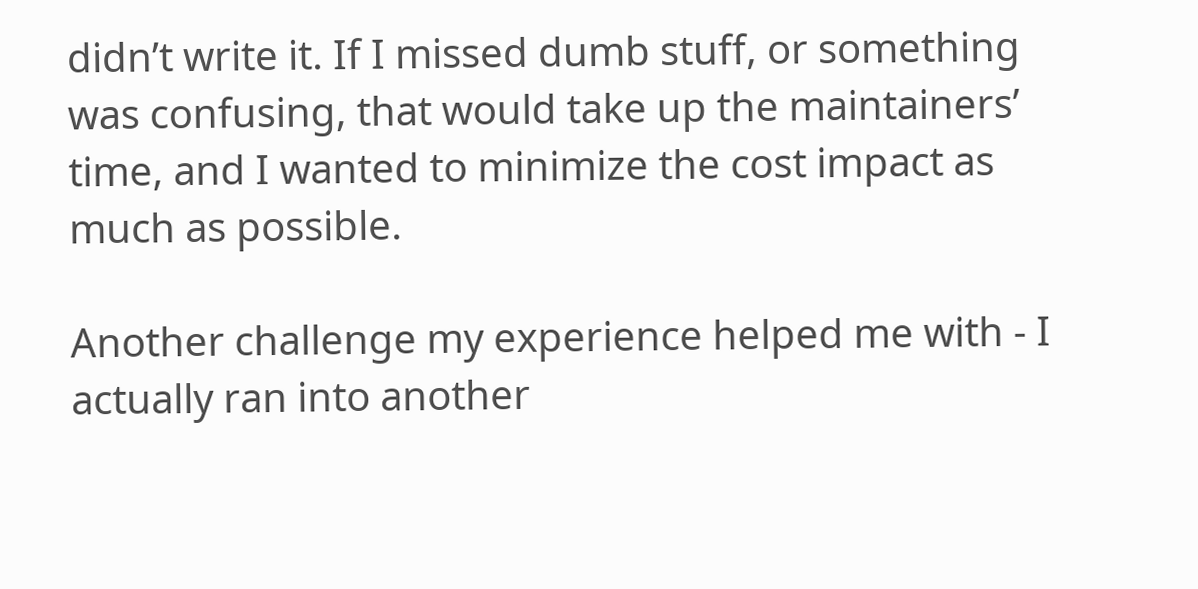didn’t write it. If I missed dumb stuff, or something was confusing, that would take up the maintainers’ time, and I wanted to minimize the cost impact as much as possible.

Another challenge my experience helped me with - I actually ran into another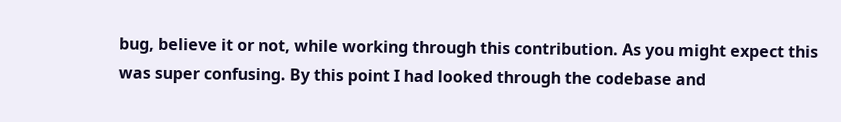bug, believe it or not, while working through this contribution. As you might expect this was super confusing. By this point I had looked through the codebase and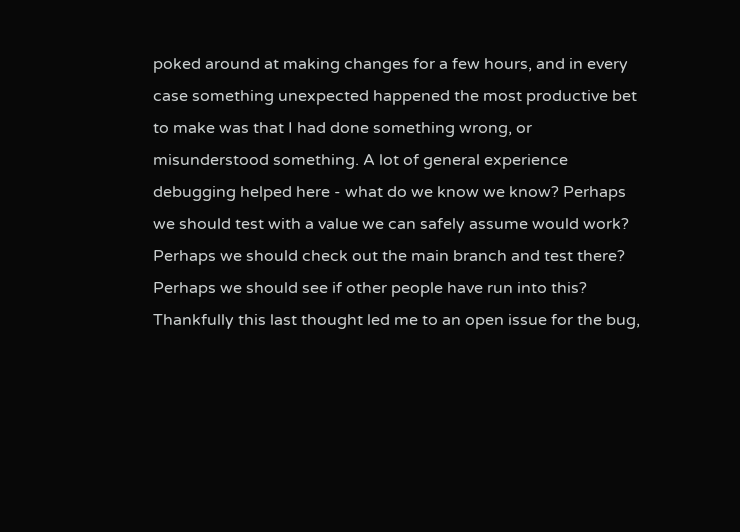poked around at making changes for a few hours, and in every case something unexpected happened the most productive bet to make was that I had done something wrong, or misunderstood something. A lot of general experience debugging helped here - what do we know we know? Perhaps we should test with a value we can safely assume would work? Perhaps we should check out the main branch and test there? Perhaps we should see if other people have run into this? Thankfully this last thought led me to an open issue for the bug,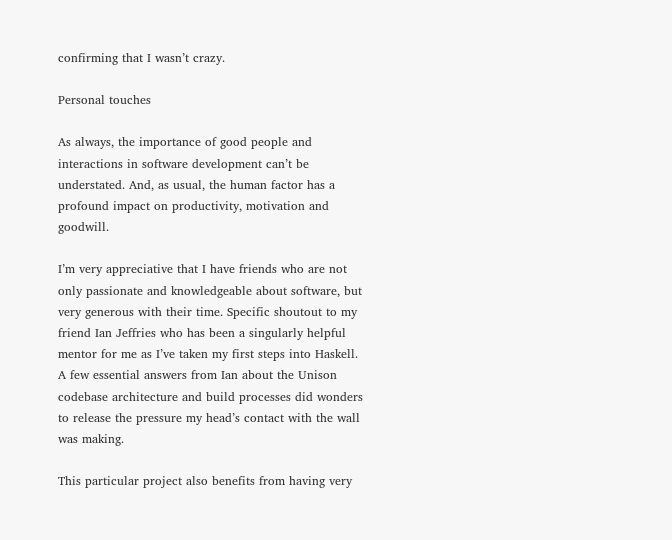confirming that I wasn’t crazy.

Personal touches

As always, the importance of good people and interactions in software development can’t be understated. And, as usual, the human factor has a profound impact on productivity, motivation and goodwill.

I’m very appreciative that I have friends who are not only passionate and knowledgeable about software, but very generous with their time. Specific shoutout to my friend Ian Jeffries who has been a singularly helpful mentor for me as I’ve taken my first steps into Haskell. A few essential answers from Ian about the Unison codebase architecture and build processes did wonders to release the pressure my head’s contact with the wall was making.

This particular project also benefits from having very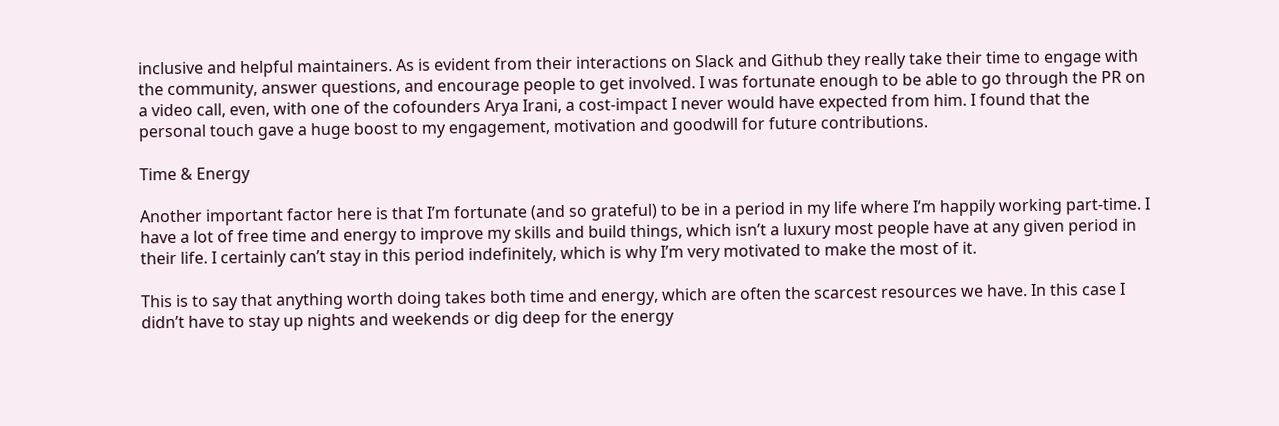inclusive and helpful maintainers. As is evident from their interactions on Slack and Github they really take their time to engage with the community, answer questions, and encourage people to get involved. I was fortunate enough to be able to go through the PR on a video call, even, with one of the cofounders Arya Irani, a cost-impact I never would have expected from him. I found that the personal touch gave a huge boost to my engagement, motivation and goodwill for future contributions.

Time & Energy

Another important factor here is that I’m fortunate (and so grateful) to be in a period in my life where I’m happily working part-time. I have a lot of free time and energy to improve my skills and build things, which isn’t a luxury most people have at any given period in their life. I certainly can’t stay in this period indefinitely, which is why I’m very motivated to make the most of it.

This is to say that anything worth doing takes both time and energy, which are often the scarcest resources we have. In this case I didn’t have to stay up nights and weekends or dig deep for the energy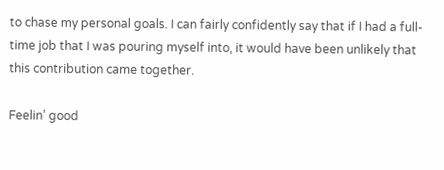to chase my personal goals. I can fairly confidently say that if I had a full-time job that I was pouring myself into, it would have been unlikely that this contribution came together.

Feelin’ good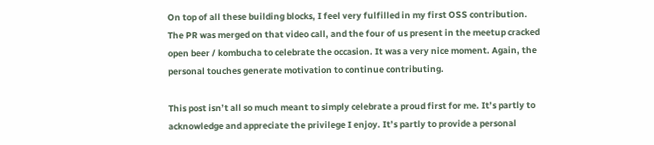On top of all these building blocks, I feel very fulfilled in my first OSS contribution. The PR was merged on that video call, and the four of us present in the meetup cracked open beer / kombucha to celebrate the occasion. It was a very nice moment. Again, the personal touches generate motivation to continue contributing.

This post isn’t all so much meant to simply celebrate a proud first for me. It’s partly to acknowledge and appreciate the privilege I enjoy. It’s partly to provide a personal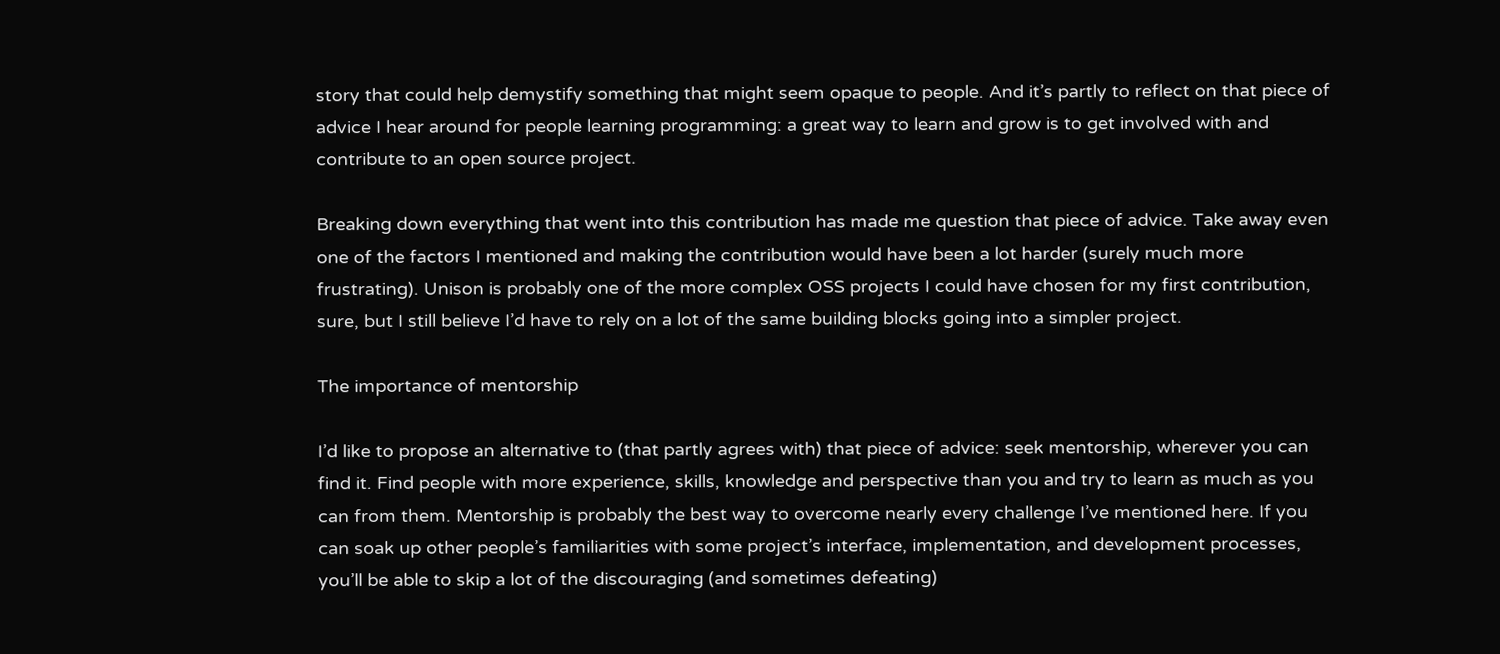story that could help demystify something that might seem opaque to people. And it’s partly to reflect on that piece of advice I hear around for people learning programming: a great way to learn and grow is to get involved with and contribute to an open source project.

Breaking down everything that went into this contribution has made me question that piece of advice. Take away even one of the factors I mentioned and making the contribution would have been a lot harder (surely much more frustrating). Unison is probably one of the more complex OSS projects I could have chosen for my first contribution, sure, but I still believe I’d have to rely on a lot of the same building blocks going into a simpler project.

The importance of mentorship

I’d like to propose an alternative to (that partly agrees with) that piece of advice: seek mentorship, wherever you can find it. Find people with more experience, skills, knowledge and perspective than you and try to learn as much as you can from them. Mentorship is probably the best way to overcome nearly every challenge I’ve mentioned here. If you can soak up other people’s familiarities with some project’s interface, implementation, and development processes, you’ll be able to skip a lot of the discouraging (and sometimes defeating)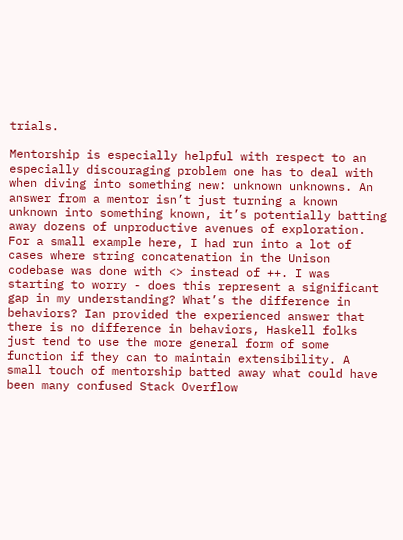trials.

Mentorship is especially helpful with respect to an especially discouraging problem one has to deal with when diving into something new: unknown unknowns. An answer from a mentor isn’t just turning a known unknown into something known, it’s potentially batting away dozens of unproductive avenues of exploration. For a small example here, I had run into a lot of cases where string concatenation in the Unison codebase was done with <> instead of ++. I was starting to worry - does this represent a significant gap in my understanding? What’s the difference in behaviors? Ian provided the experienced answer that there is no difference in behaviors, Haskell folks just tend to use the more general form of some function if they can to maintain extensibility. A small touch of mentorship batted away what could have been many confused Stack Overflow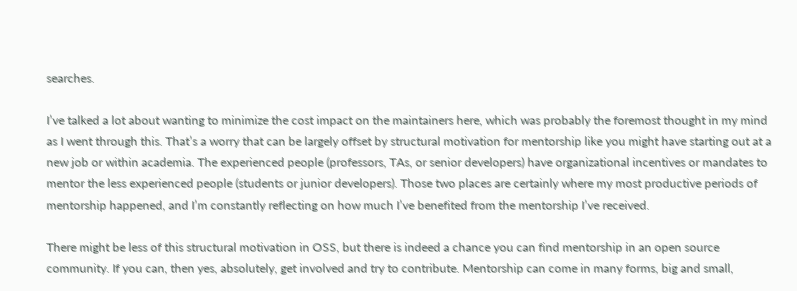searches.

I’ve talked a lot about wanting to minimize the cost impact on the maintainers here, which was probably the foremost thought in my mind as I went through this. That’s a worry that can be largely offset by structural motivation for mentorship like you might have starting out at a new job or within academia. The experienced people (professors, TAs, or senior developers) have organizational incentives or mandates to mentor the less experienced people (students or junior developers). Those two places are certainly where my most productive periods of mentorship happened, and I’m constantly reflecting on how much I’ve benefited from the mentorship I’ve received.

There might be less of this structural motivation in OSS, but there is indeed a chance you can find mentorship in an open source community. If you can, then yes, absolutely, get involved and try to contribute. Mentorship can come in many forms, big and small,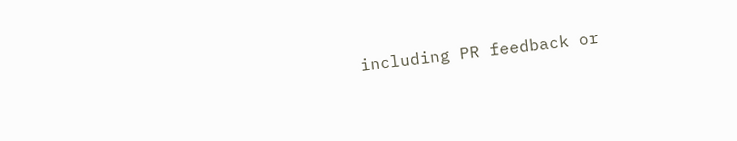including PR feedback or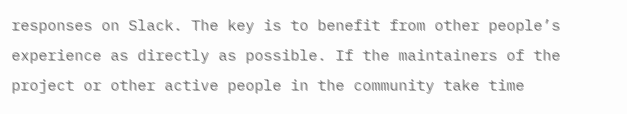responses on Slack. The key is to benefit from other people’s experience as directly as possible. If the maintainers of the project or other active people in the community take time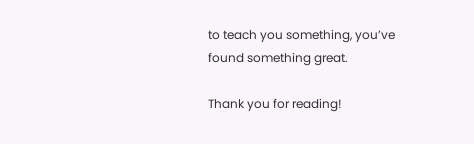to teach you something, you’ve found something great.

Thank you for reading!